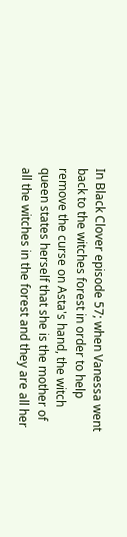In Black Clover episode 57; when Vanessa went back to the witches forest in order to help remove the curse on Asta's hand, the witch queen states herself that she is the mother of all the witches in the forest and they are all her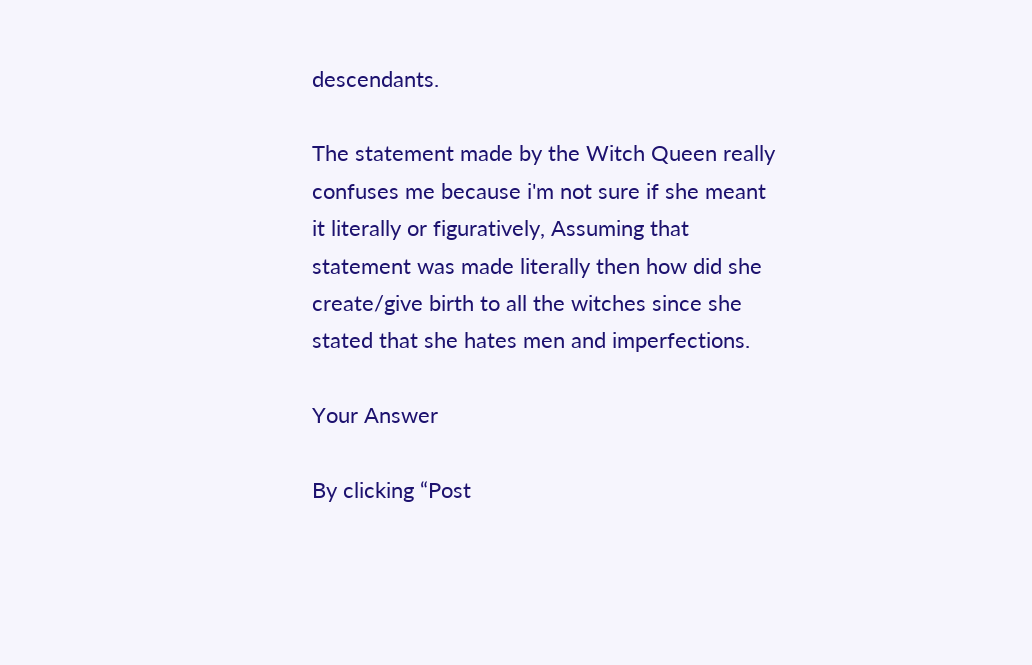descendants.

The statement made by the Witch Queen really confuses me because i'm not sure if she meant it literally or figuratively, Assuming that statement was made literally then how did she create/give birth to all the witches since she stated that she hates men and imperfections.

Your Answer

By clicking “Post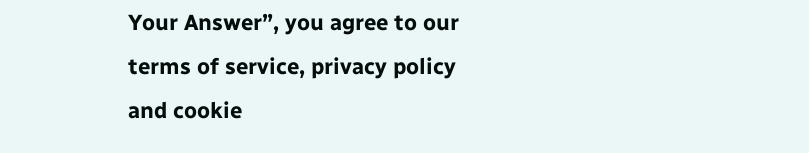Your Answer”, you agree to our terms of service, privacy policy and cookie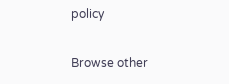policy

Browse other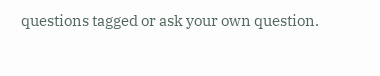questions tagged or ask your own question.